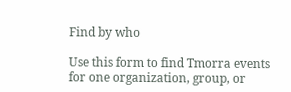Find by who

Use this form to find Tmorra events for one organization, group, or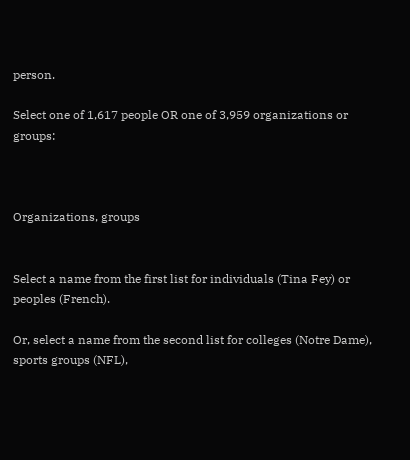person.

Select one of 1,617 people OR one of 3,959 organizations or groups:



Organizations, groups


Select a name from the first list for individuals (Tina Fey) or peoples (French).

Or, select a name from the second list for colleges (Notre Dame), sports groups (NFL),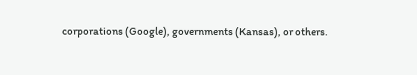corporations (Google), governments (Kansas), or others.